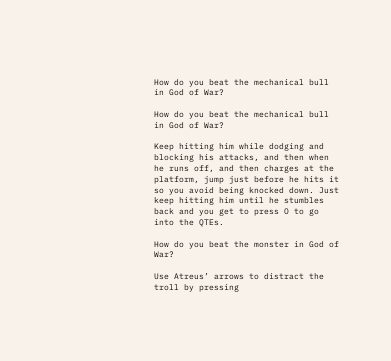How do you beat the mechanical bull in God of War?

How do you beat the mechanical bull in God of War?

Keep hitting him while dodging and blocking his attacks, and then when he runs off, and then charges at the platform, jump just before he hits it so you avoid being knocked down. Just keep hitting him until he stumbles back and you get to press O to go into the QTEs.

How do you beat the monster in God of War?

Use Atreus’ arrows to distract the troll by pressing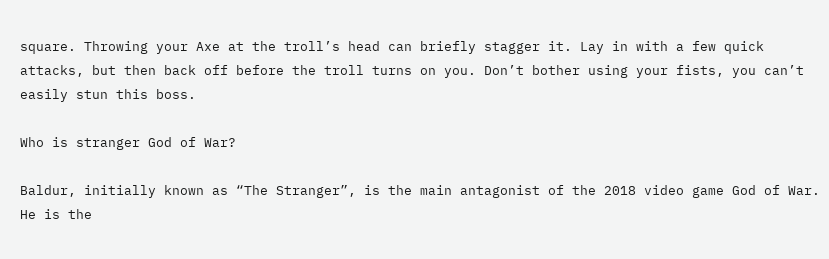square. Throwing your Axe at the troll’s head can briefly stagger it. Lay in with a few quick attacks, but then back off before the troll turns on you. Don’t bother using your fists, you can’t easily stun this boss.

Who is stranger God of War?

Baldur, initially known as “The Stranger”, is the main antagonist of the 2018 video game God of War. He is the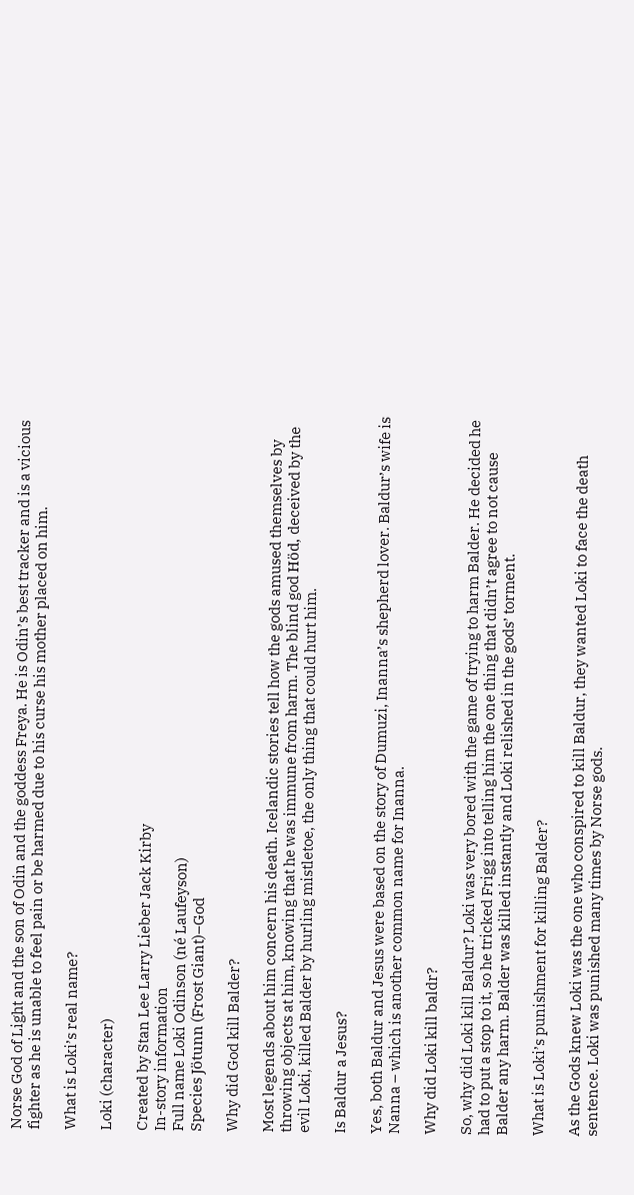Norse God of Light and the son of Odin and the goddess Freya. He is Odin’s best tracker and is a vicious fighter as he is unable to feel pain or be harmed due to his curse his mother placed on him.

What is Loki’s real name?

Loki (character)

Created by Stan Lee Larry Lieber Jack Kirby
In-story information
Full name Loki Odinson (né Laufeyson)
Species Jötunn (Frost Giant)–God

Why did God kill Balder?

Most legends about him concern his death. Icelandic stories tell how the gods amused themselves by throwing objects at him, knowing that he was immune from harm. The blind god Höd, deceived by the evil Loki, killed Balder by hurling mistletoe, the only thing that could hurt him.

Is Baldur a Jesus?

Yes, both Baldur and Jesus were based on the story of Dumuzi, Inanna’s shepherd lover. Baldur’s wife is Nanna – which is another common name for Inanna.

Why did Loki kill baldr?

So, why did Loki kill Baldur? Loki was very bored with the game of trying to harm Balder. He decided he had to put a stop to it, so he tricked Frigg into telling him the one thing that didn’t agree to not cause Balder any harm. Balder was killed instantly and Loki relished in the gods’ torment.

What is Loki’s punishment for killing Balder?

As the Gods knew Loki was the one who conspired to kill Baldur, they wanted Loki to face the death sentence. Loki was punished many times by Norse gods.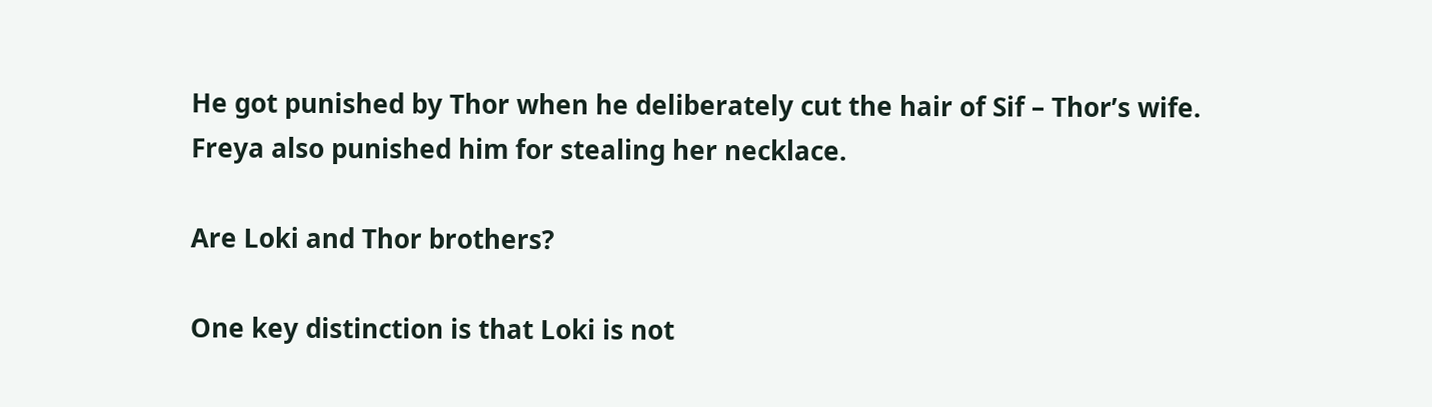He got punished by Thor when he deliberately cut the hair of Sif – Thor’s wife. Freya also punished him for stealing her necklace.

Are Loki and Thor brothers?

One key distinction is that Loki is not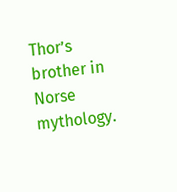Thor’s brother in Norse mythology.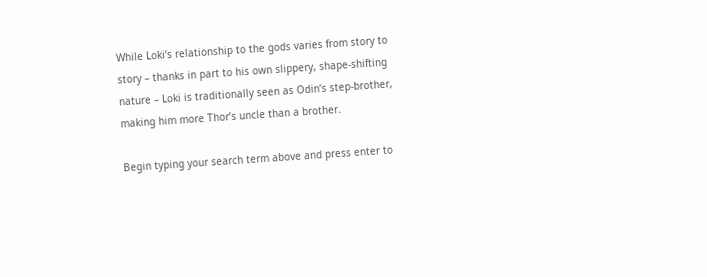While Loki’s relationship to the gods varies from story to story – thanks in part to his own slippery, shape-shifting nature – Loki is traditionally seen as Odin’s step-brother, making him more Thor’s uncle than a brother.

Begin typing your search term above and press enter to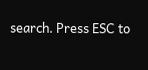search. Press ESC to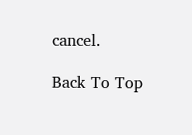cancel.

Back To Top